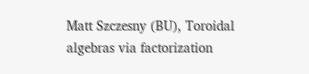Matt Szczesny (BU), Toroidal algebras via factorization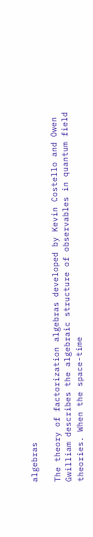algebras

The theory of factorization algebras developed by Kevin Costello and Owen Gwilliam describes the algebraic structure of observables in quantum field theories. When the space-time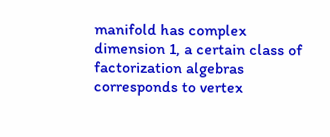manifold has complex dimension 1, a certain class of factorization algebras corresponds to vertex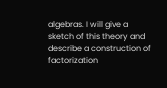algebras. I will give a sketch of this theory and describe a construction of factorization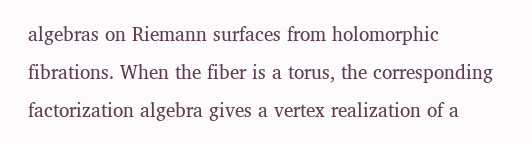algebras on Riemann surfaces from holomorphic fibrations. When the fiber is a torus, the corresponding factorization algebra gives a vertex realization of a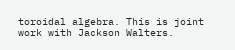toroidal algebra. This is joint work with Jackson Walters.